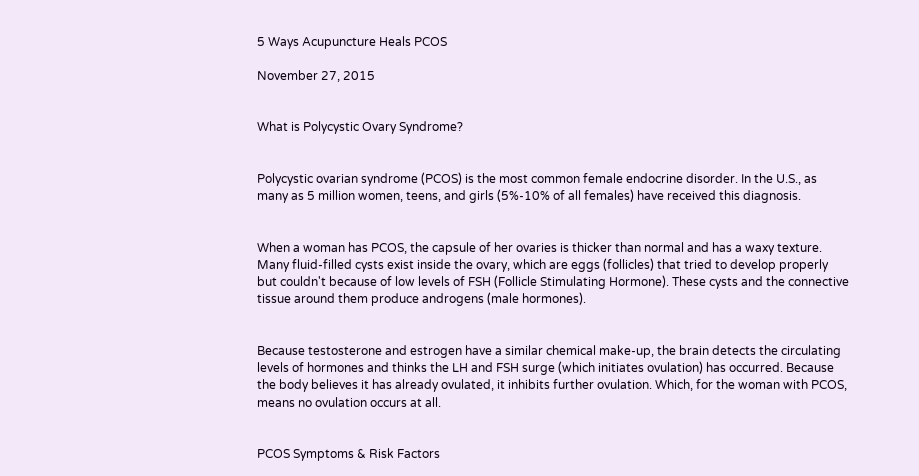5 Ways Acupuncture Heals PCOS

November 27, 2015


What is Polycystic Ovary Syndrome?


Polycystic ovarian syndrome (PCOS) is the most common female endocrine disorder. In the U.S., as many as 5 million women, teens, and girls (5%-10% of all females) have received this diagnosis.


When a woman has PCOS, the capsule of her ovaries is thicker than normal and has a waxy texture. Many fluid-filled cysts exist inside the ovary, which are eggs (follicles) that tried to develop properly but couldn't because of low levels of FSH (Follicle Stimulating Hormone). These cysts and the connective tissue around them produce androgens (male hormones).


Because testosterone and estrogen have a similar chemical make-up, the brain detects the circulating levels of hormones and thinks the LH and FSH surge (which initiates ovulation) has occurred. Because the body believes it has already ovulated, it inhibits further ovulation. Which, for the woman with PCOS, means no ovulation occurs at all.


PCOS Symptoms & Risk Factors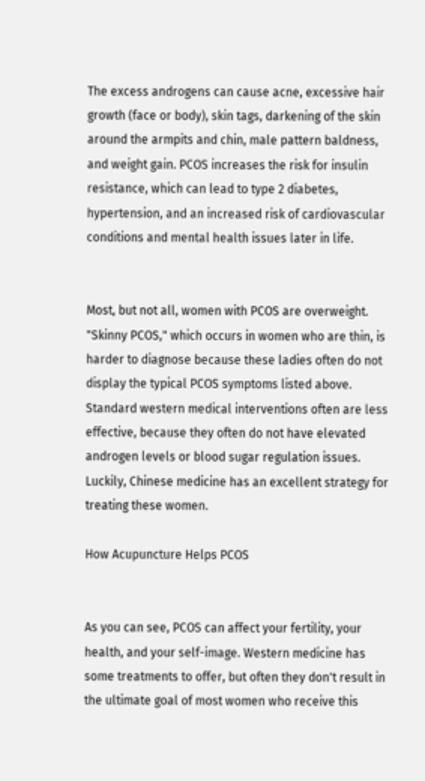The excess androgens can cause acne, excessive hair growth (face or body), skin tags, darkening of the skin around the armpits and chin, male pattern baldness, and weight gain. PCOS increases the risk for insulin resistance, which can lead to type 2 diabetes, hypertension, and an increased risk of cardiovascular conditions and mental health issues later in life.


Most, but not all, women with PCOS are overweight. "Skinny PCOS," which occurs in women who are thin, is harder to diagnose because these ladies often do not display the typical PCOS symptoms listed above. Standard western medical interventions often are less effective, because they often do not have elevated androgen levels or blood sugar regulation issues. Luckily, Chinese medicine has an excellent strategy for treating these women.

How Acupuncture Helps PCOS


As you can see, PCOS can affect your fertility, your health, and your self-image. Western medicine has some treatments to offer, but often they don't result in the ultimate goal of most women who receive this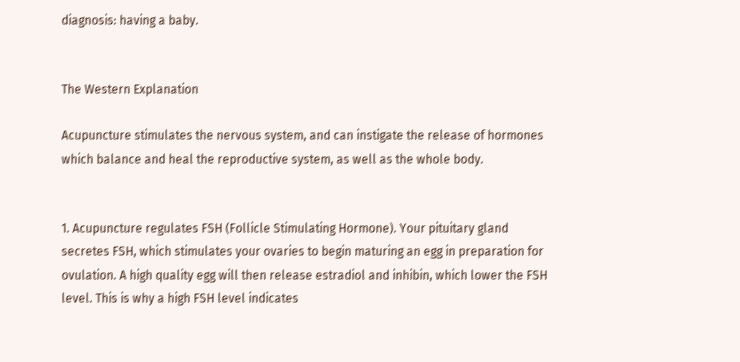diagnosis: having a baby.


The Western Explanation

Acupuncture stimulates the nervous system, and can instigate the release of hormones which balance and heal the reproductive system, as well as the whole body.


1. Acupuncture regulates FSH (Follicle Stimulating Hormone). Your pituitary gland secretes FSH, which stimulates your ovaries to begin maturing an egg in preparation for ovulation. A high quality egg will then release estradiol and inhibin, which lower the FSH level. This is why a high FSH level indicates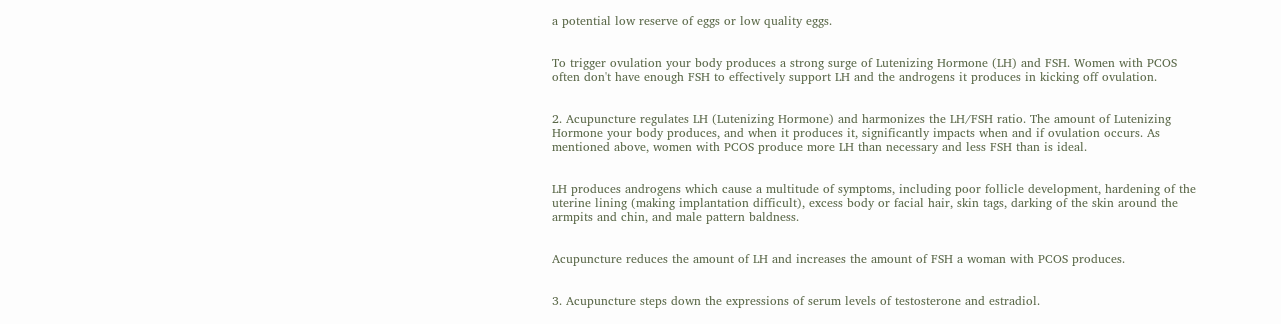a potential low reserve of eggs or low quality eggs.


To trigger ovulation your body produces a strong surge of Lutenizing Hormone (LH) and FSH. Women with PCOS often don't have enough FSH to effectively support LH and the androgens it produces in kicking off ovulation.


2. Acupuncture regulates LH (Lutenizing Hormone) and harmonizes the LH/FSH ratio. The amount of Lutenizing Hormone your body produces, and when it produces it, significantly impacts when and if ovulation occurs. As mentioned above, women with PCOS produce more LH than necessary and less FSH than is ideal.


LH produces androgens which cause a multitude of symptoms, including poor follicle development, hardening of the uterine lining (making implantation difficult), excess body or facial hair, skin tags, darking of the skin around the armpits and chin, and male pattern baldness.


Acupuncture reduces the amount of LH and increases the amount of FSH a woman with PCOS produces.


3. Acupuncture steps down the expressions of serum levels of testosterone and estradiol.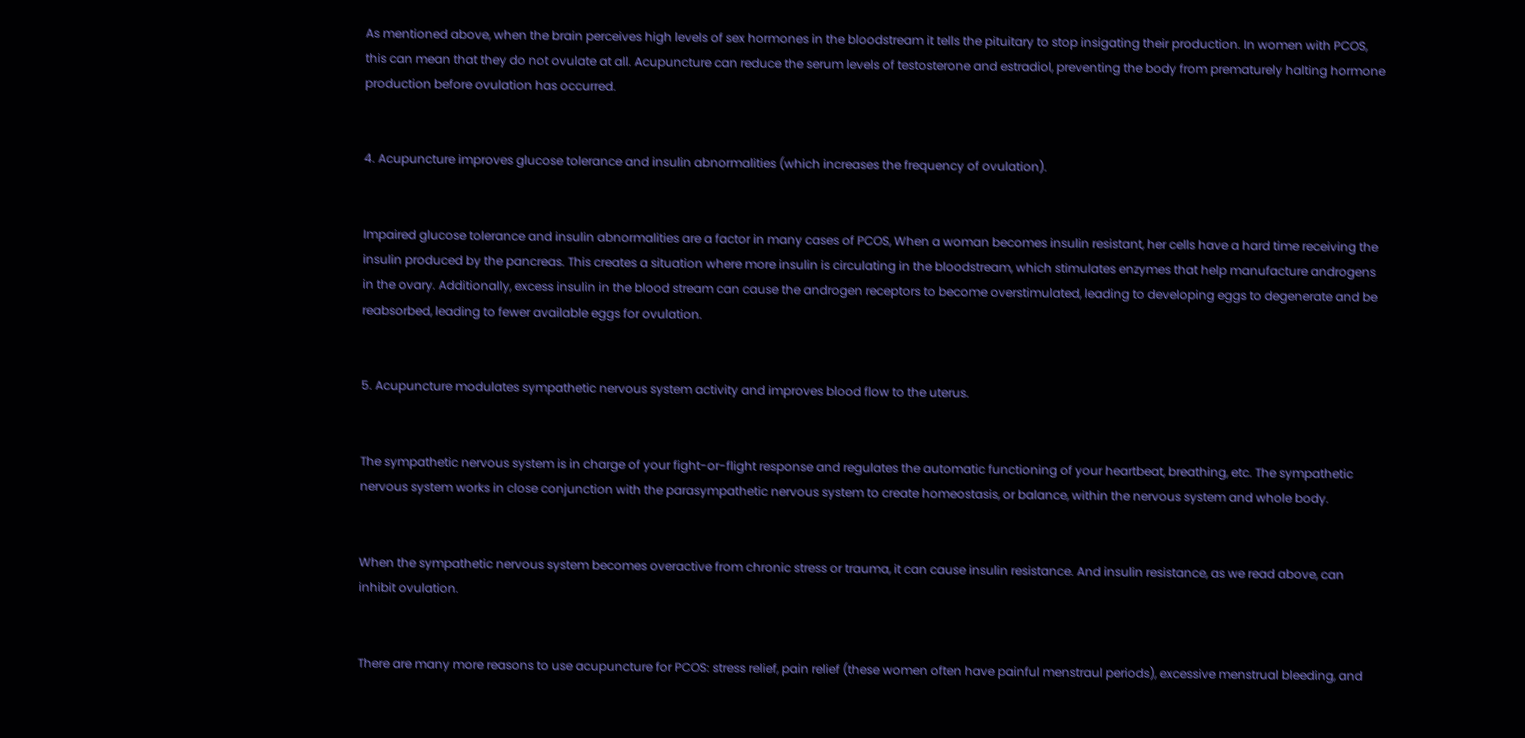As mentioned above, when the brain perceives high levels of sex hormones in the bloodstream it tells the pituitary to stop insigating their production. In women with PCOS, this can mean that they do not ovulate at all. Acupuncture can reduce the serum levels of testosterone and estradiol, preventing the body from prematurely halting hormone production before ovulation has occurred.


4. Acupuncture improves glucose tolerance and insulin abnormalities (which increases the frequency of ovulation).


Impaired glucose tolerance and insulin abnormalities are a factor in many cases of PCOS, When a woman becomes insulin resistant, her cells have a hard time receiving the insulin produced by the pancreas. This creates a situation where more insulin is circulating in the bloodstream, which stimulates enzymes that help manufacture androgens in the ovary. Additionally, excess insulin in the blood stream can cause the androgen receptors to become overstimulated, leading to developing eggs to degenerate and be reabsorbed, leading to fewer available eggs for ovulation.


5. Acupuncture modulates sympathetic nervous system activity and improves blood flow to the uterus.


The sympathetic nervous system is in charge of your fight-or-flight response and regulates the automatic functioning of your heartbeat, breathing, etc. The sympathetic nervous system works in close conjunction with the parasympathetic nervous system to create homeostasis, or balance, within the nervous system and whole body.


When the sympathetic nervous system becomes overactive from chronic stress or trauma, it can cause insulin resistance. And insulin resistance, as we read above, can inhibit ovulation.


There are many more reasons to use acupuncture for PCOS: stress relief, pain relief (these women often have painful menstraul periods), excessive menstrual bleeding, and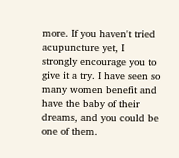more. If you haven't tried acupuncture yet, I strongly encourage you to give it a try. I have seen so many women benefit and have the baby of their dreams, and you could be one of them.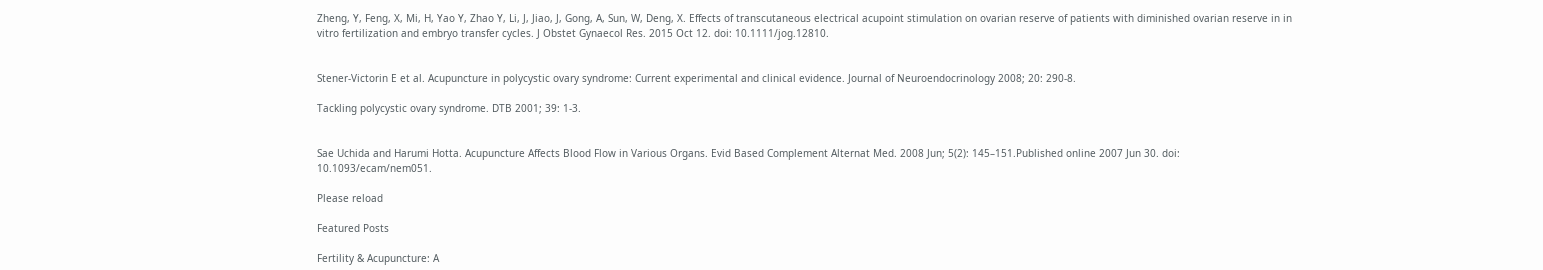Zheng, Y, Feng, X, Mi, H, Yao Y, Zhao Y, Li, J, Jiao, J, Gong, A, Sun, W, Deng, X. Effects of transcutaneous electrical acupoint stimulation on ovarian reserve of patients with diminished ovarian reserve in in vitro fertilization and embryo transfer cycles. J Obstet Gynaecol Res. 2015 Oct 12. doi: 10.1111/jog.12810.


Stener-Victorin E et al. Acupuncture in polycystic ovary syndrome: Current experimental and clinical evidence. Journal of Neuroendocrinology 2008; 20: 290-8.

Tackling polycystic ovary syndrome. DTB 2001; 39: 1-3.


Sae Uchida and Harumi Hotta. Acupuncture Affects Blood Flow in Various Organs. Evid Based Complement Alternat Med. 2008 Jun; 5(2): 145–151.Published online 2007 Jun 30. doi:  10.1093/ecam/nem051.

Please reload

Featured Posts

Fertility & Acupuncture: A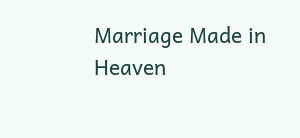Marriage Made in Heaven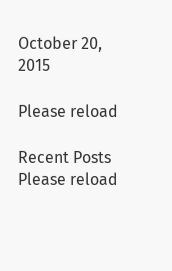October 20, 2015

Please reload

Recent Posts
Please reload